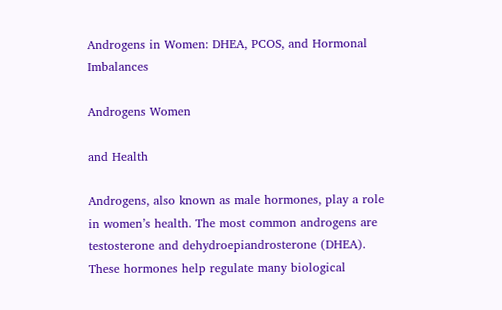Androgens in Women: DHEA, PCOS, and Hormonal Imbalances

Androgens Women

and Health

Androgens, also known as male hormones, play a role in women’s health. The most common androgens are testosterone and dehydroepiandrosterone (DHEA). These hormones help regulate many biological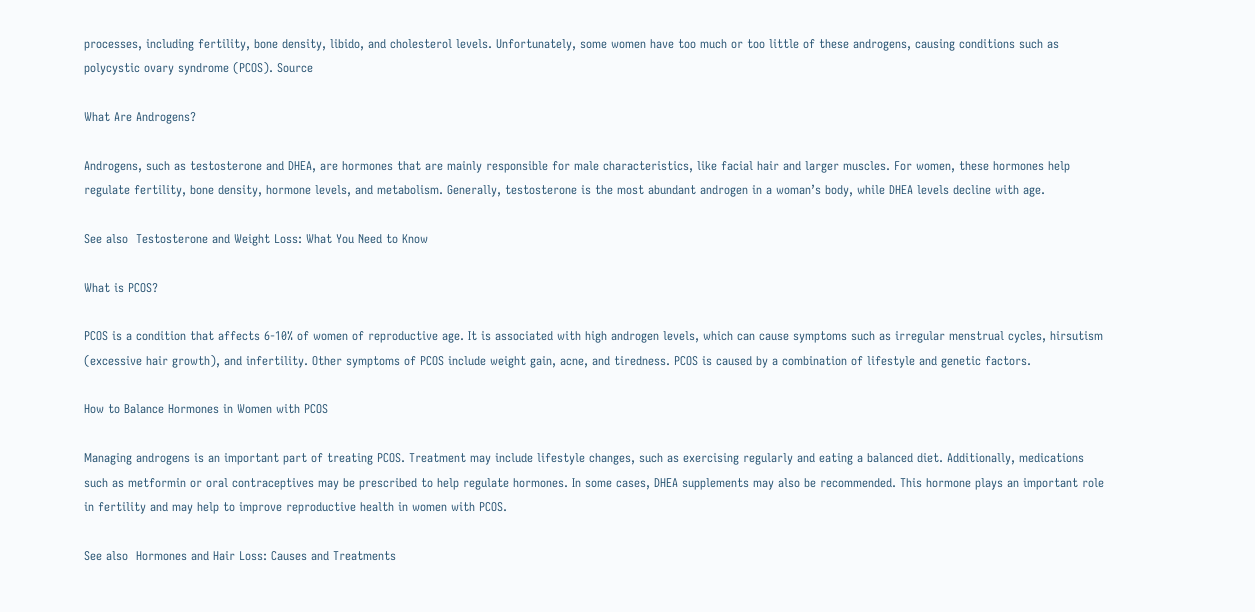processes, including fertility, bone density, libido, and cholesterol levels. Unfortunately, some women have too much or too little of these androgens, causing conditions such as polycystic ovary syndrome (PCOS). Source

What Are Androgens?

Androgens, such as testosterone and DHEA, are hormones that are mainly responsible for male characteristics, like facial hair and larger muscles. For women, these hormones help regulate fertility, bone density, hormone levels, and metabolism. Generally, testosterone is the most abundant androgen in a woman’s body, while DHEA levels decline with age.

See also  Testosterone and Weight Loss: What You Need to Know

What is PCOS?

PCOS is a condition that affects 6-10% of women of reproductive age. It is associated with high androgen levels, which can cause symptoms such as irregular menstrual cycles, hirsutism (excessive hair growth), and infertility. Other symptoms of PCOS include weight gain, acne, and tiredness. PCOS is caused by a combination of lifestyle and genetic factors.

How to Balance Hormones in Women with PCOS

Managing androgens is an important part of treating PCOS. Treatment may include lifestyle changes, such as exercising regularly and eating a balanced diet. Additionally, medications such as metformin or oral contraceptives may be prescribed to help regulate hormones. In some cases, DHEA supplements may also be recommended. This hormone plays an important role in fertility and may help to improve reproductive health in women with PCOS.

See also  Hormones and Hair Loss: Causes and Treatments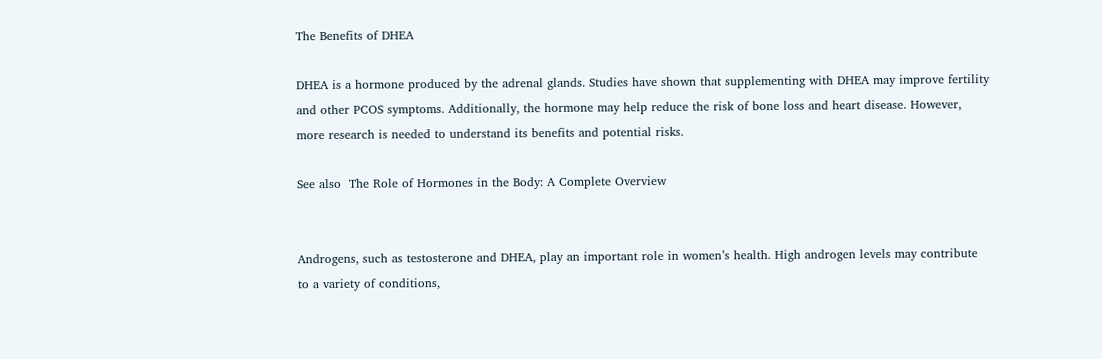The Benefits of DHEA

DHEA is a hormone produced by the adrenal glands. Studies have shown that supplementing with DHEA may improve fertility and other PCOS symptoms. Additionally, the hormone may help reduce the risk of bone loss and heart disease. However, more research is needed to understand its benefits and potential risks.

See also  The Role of Hormones in the Body: A Complete Overview


Androgens, such as testosterone and DHEA, play an important role in women’s health. High androgen levels may contribute to a variety of conditions,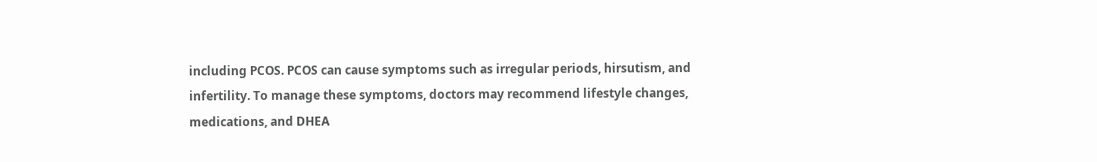including PCOS. PCOS can cause symptoms such as irregular periods, hirsutism, and infertility. To manage these symptoms, doctors may recommend lifestyle changes, medications, and DHEA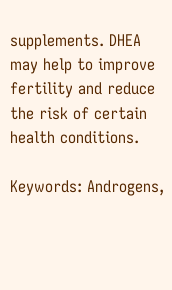supplements. DHEA may help to improve fertility and reduce the risk of certain health conditions.

Keywords: Androgens,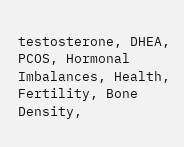testosterone, DHEA, PCOS, Hormonal Imbalances, Health, Fertility, Bone Density,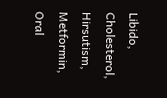Libido, Cholesterol, Hirsutism, Metformin, Oral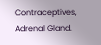Contraceptives, Adrenal Gland.